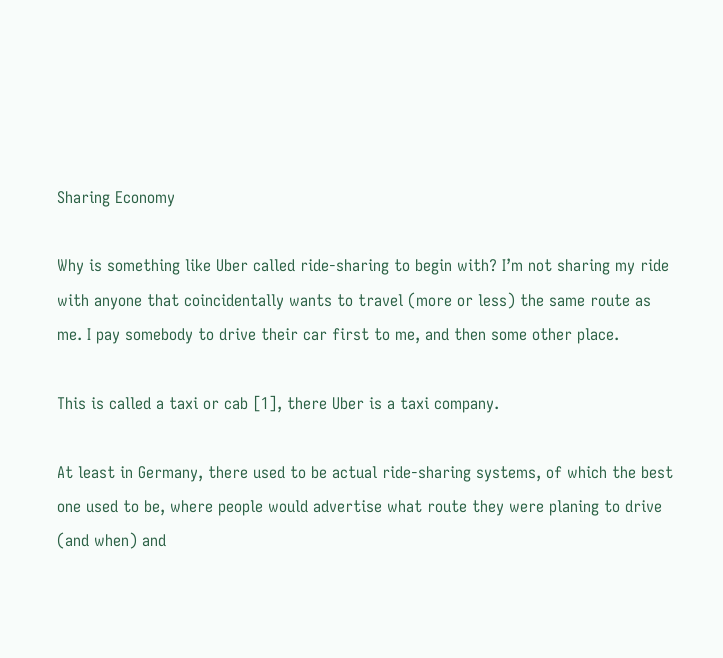Sharing Economy

Why is something like Uber called ride-sharing to begin with? I’m not sharing my ride with anyone that coincidentally wants to travel (more or less) the same route as me. I pay somebody to drive their car first to me, and then some other place.

This is called a taxi or cab [1], there Uber is a taxi company.

At least in Germany, there used to be actual ride-sharing systems, of which the best one used to be, where people would advertise what route they were planing to drive (and when) and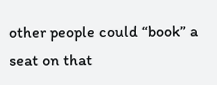other people could “book” a seat on that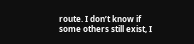route. I don’t know if some others still exist, I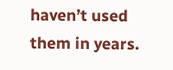haven’t used them in years.